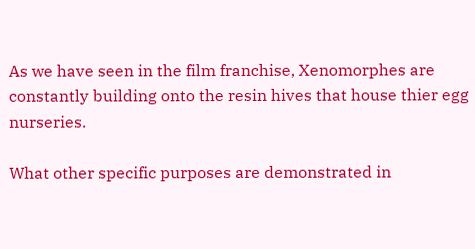As we have seen in the film franchise, Xenomorphes are constantly building onto the resin hives that house thier egg nurseries.

What other specific purposes are demonstrated in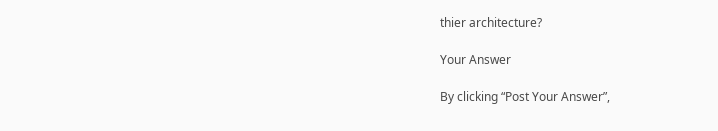thier architecture?

Your Answer

By clicking “Post Your Answer”,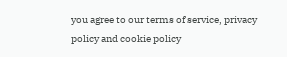you agree to our terms of service, privacy policy and cookie policy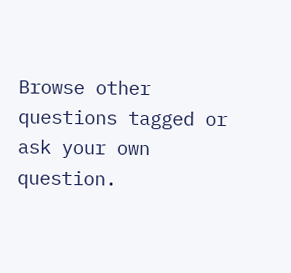Browse other questions tagged or ask your own question.